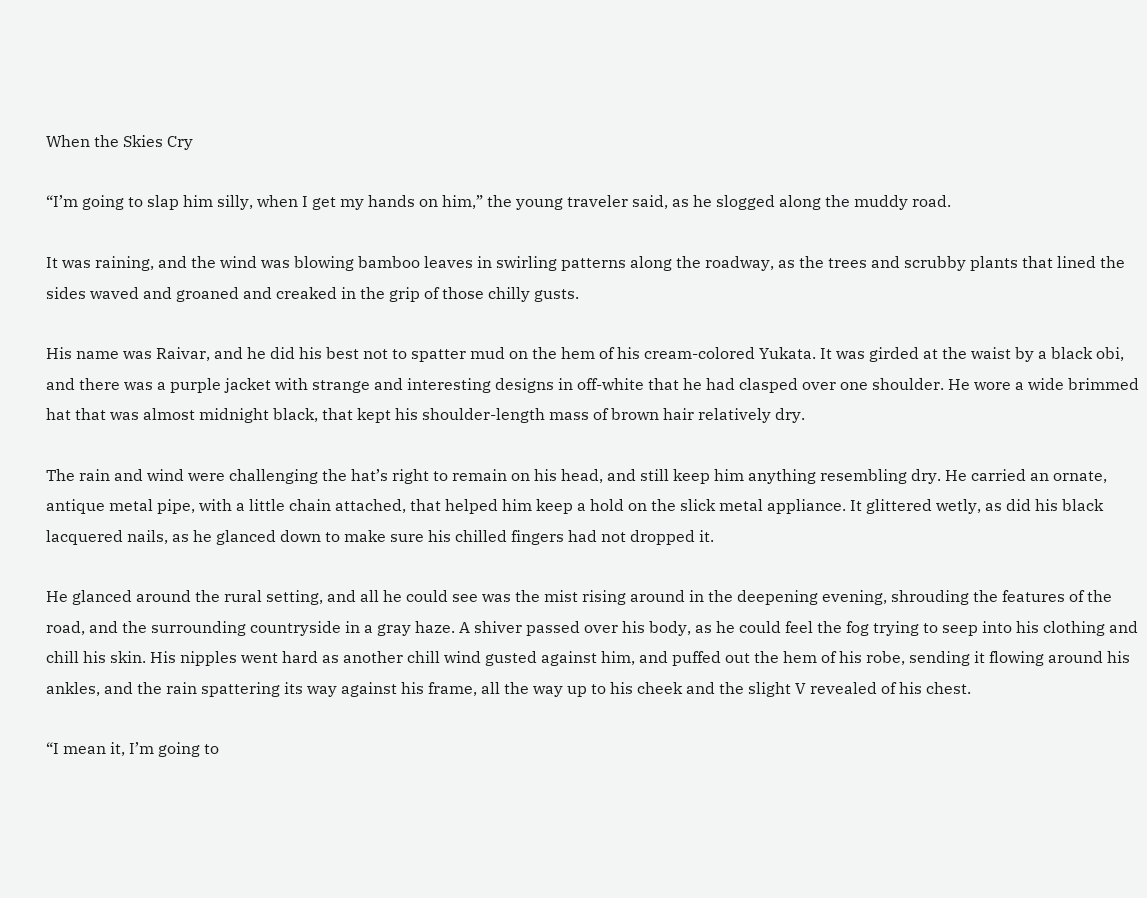When the Skies Cry

“I’m going to slap him silly, when I get my hands on him,” the young traveler said, as he slogged along the muddy road.

It was raining, and the wind was blowing bamboo leaves in swirling patterns along the roadway, as the trees and scrubby plants that lined the sides waved and groaned and creaked in the grip of those chilly gusts.

His name was Raivar, and he did his best not to spatter mud on the hem of his cream-colored Yukata. It was girded at the waist by a black obi, and there was a purple jacket with strange and interesting designs in off-white that he had clasped over one shoulder. He wore a wide brimmed hat that was almost midnight black, that kept his shoulder-length mass of brown hair relatively dry.

The rain and wind were challenging the hat’s right to remain on his head, and still keep him anything resembling dry. He carried an ornate, antique metal pipe, with a little chain attached, that helped him keep a hold on the slick metal appliance. It glittered wetly, as did his black lacquered nails, as he glanced down to make sure his chilled fingers had not dropped it.

He glanced around the rural setting, and all he could see was the mist rising around in the deepening evening, shrouding the features of the road, and the surrounding countryside in a gray haze. A shiver passed over his body, as he could feel the fog trying to seep into his clothing and chill his skin. His nipples went hard as another chill wind gusted against him, and puffed out the hem of his robe, sending it flowing around his ankles, and the rain spattering its way against his frame, all the way up to his cheek and the slight V revealed of his chest.

“I mean it, I’m going to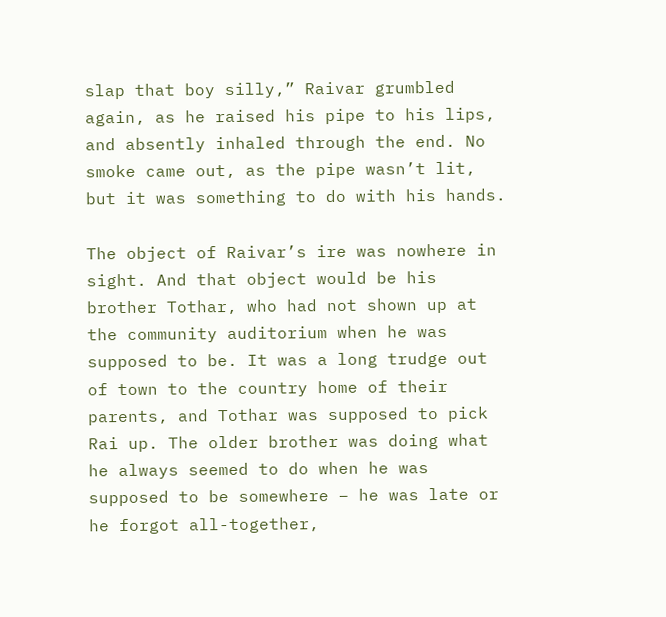slap that boy silly,” Raivar grumbled again, as he raised his pipe to his lips, and absently inhaled through the end. No smoke came out, as the pipe wasn’t lit, but it was something to do with his hands.

The object of Raivar’s ire was nowhere in sight. And that object would be his brother Tothar, who had not shown up at the community auditorium when he was supposed to be. It was a long trudge out of town to the country home of their parents, and Tothar was supposed to pick Rai up. The older brother was doing what he always seemed to do when he was supposed to be somewhere – he was late or he forgot all-together,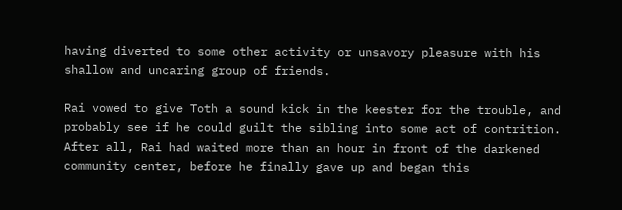having diverted to some other activity or unsavory pleasure with his shallow and uncaring group of friends.

Rai vowed to give Toth a sound kick in the keester for the trouble, and probably see if he could guilt the sibling into some act of contrition. After all, Rai had waited more than an hour in front of the darkened community center, before he finally gave up and began this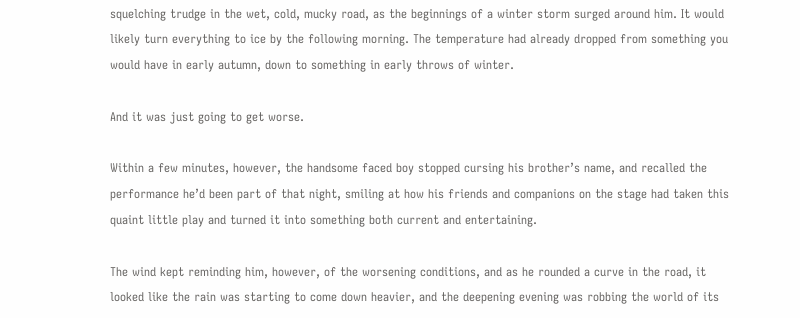squelching trudge in the wet, cold, mucky road, as the beginnings of a winter storm surged around him. It would likely turn everything to ice by the following morning. The temperature had already dropped from something you would have in early autumn, down to something in early throws of winter.

And it was just going to get worse.

Within a few minutes, however, the handsome faced boy stopped cursing his brother’s name, and recalled the performance he’d been part of that night, smiling at how his friends and companions on the stage had taken this quaint little play and turned it into something both current and entertaining.

The wind kept reminding him, however, of the worsening conditions, and as he rounded a curve in the road, it looked like the rain was starting to come down heavier, and the deepening evening was robbing the world of its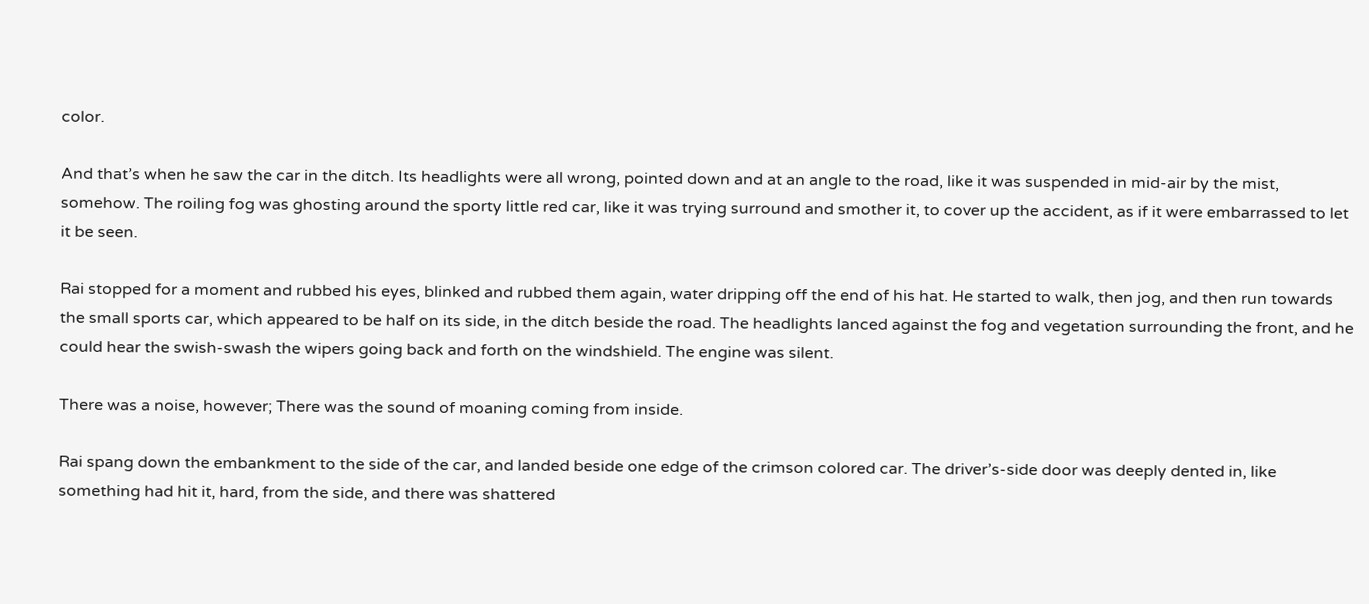color.

And that’s when he saw the car in the ditch. Its headlights were all wrong, pointed down and at an angle to the road, like it was suspended in mid-air by the mist, somehow. The roiling fog was ghosting around the sporty little red car, like it was trying surround and smother it, to cover up the accident, as if it were embarrassed to let it be seen.

Rai stopped for a moment and rubbed his eyes, blinked and rubbed them again, water dripping off the end of his hat. He started to walk, then jog, and then run towards the small sports car, which appeared to be half on its side, in the ditch beside the road. The headlights lanced against the fog and vegetation surrounding the front, and he could hear the swish-swash the wipers going back and forth on the windshield. The engine was silent.

There was a noise, however; There was the sound of moaning coming from inside.

Rai spang down the embankment to the side of the car, and landed beside one edge of the crimson colored car. The driver’s-side door was deeply dented in, like something had hit it, hard, from the side, and there was shattered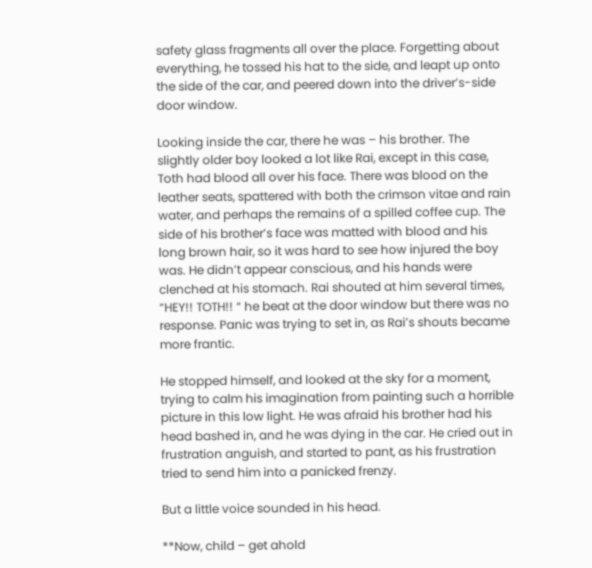safety glass fragments all over the place. Forgetting about everything, he tossed his hat to the side, and leapt up onto the side of the car, and peered down into the driver’s-side door window.

Looking inside the car, there he was – his brother. The slightly older boy looked a lot like Rai, except in this case, Toth had blood all over his face. There was blood on the leather seats, spattered with both the crimson vitae and rain water, and perhaps the remains of a spilled coffee cup. The side of his brother’s face was matted with blood and his long brown hair, so it was hard to see how injured the boy was. He didn’t appear conscious, and his hands were clenched at his stomach. Rai shouted at him several times, “HEY!! TOTH!! “ he beat at the door window but there was no response. Panic was trying to set in, as Rai’s shouts became more frantic.

He stopped himself, and looked at the sky for a moment, trying to calm his imagination from painting such a horrible picture in this low light. He was afraid his brother had his head bashed in, and he was dying in the car. He cried out in frustration anguish, and started to pant, as his frustration tried to send him into a panicked frenzy.

But a little voice sounded in his head.

**Now, child – get ahold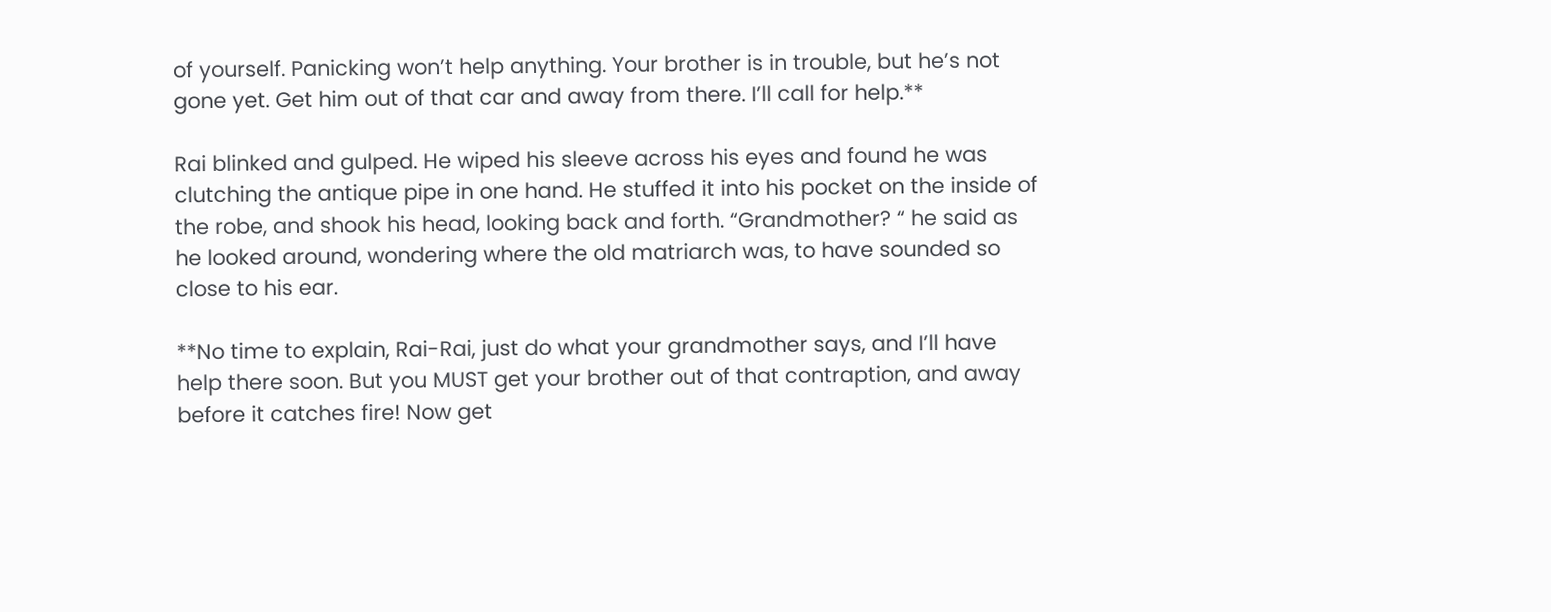of yourself. Panicking won’t help anything. Your brother is in trouble, but he’s not gone yet. Get him out of that car and away from there. I’ll call for help.**

Rai blinked and gulped. He wiped his sleeve across his eyes and found he was clutching the antique pipe in one hand. He stuffed it into his pocket on the inside of the robe, and shook his head, looking back and forth. “Grandmother? “ he said as he looked around, wondering where the old matriarch was, to have sounded so close to his ear.

**No time to explain, Rai-Rai, just do what your grandmother says, and I’ll have help there soon. But you MUST get your brother out of that contraption, and away before it catches fire! Now get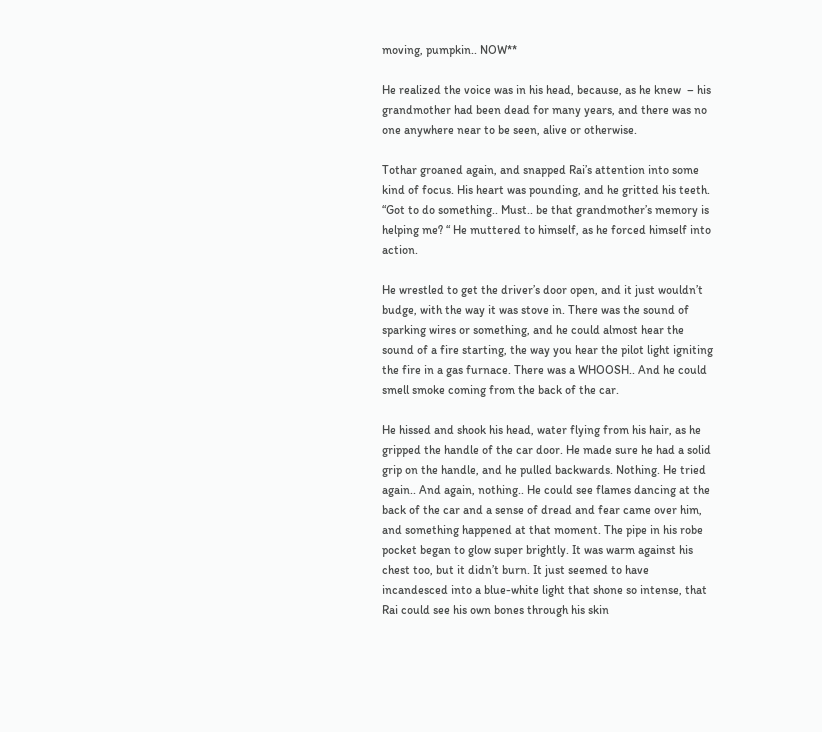moving, pumpkin.. NOW**

He realized the voice was in his head, because, as he knew  – his grandmother had been dead for many years, and there was no one anywhere near to be seen, alive or otherwise.

Tothar groaned again, and snapped Rai’s attention into some kind of focus. His heart was pounding, and he gritted his teeth. “Got to do something.. Must.. be that grandmother’s memory is helping me? “ He muttered to himself, as he forced himself into action.

He wrestled to get the driver’s door open, and it just wouldn’t budge, with the way it was stove in. There was the sound of sparking wires or something, and he could almost hear the sound of a fire starting, the way you hear the pilot light igniting the fire in a gas furnace. There was a WHOOSH.. And he could smell smoke coming from the back of the car.

He hissed and shook his head, water flying from his hair, as he gripped the handle of the car door. He made sure he had a solid grip on the handle, and he pulled backwards. Nothing. He tried again.. And again, nothing.. He could see flames dancing at the back of the car and a sense of dread and fear came over him, and something happened at that moment. The pipe in his robe pocket began to glow super brightly. It was warm against his chest too, but it didn’t burn. It just seemed to have incandesced into a blue-white light that shone so intense, that Rai could see his own bones through his skin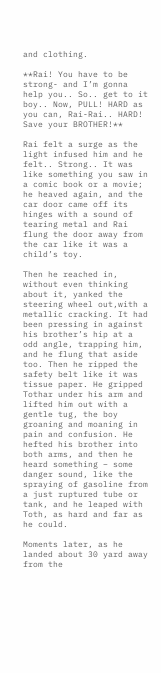and clothing.

**Rai! You have to be strong- and I’m gonna help you.. So.. get to it boy.. Now, PULL! HARD as you can, Rai-Rai.. HARD! Save your BROTHER!**

Rai felt a surge as the light infused him and he felt.. Strong.. It was like something you saw in a comic book or a movie; he heaved again, and the car door came off its hinges with a sound of tearing metal and Rai flung the door away from the car like it was a child’s toy.

Then he reached in, without even thinking about it, yanked the steering wheel out,with a metallic cracking. It had been pressing in against his brother’s hip at a odd angle, trapping him, and he flung that aside too. Then he ripped the safety belt like it was tissue paper. He gripped Tothar under his arm and lifted him out with a gentle tug, the boy groaning and moaning in pain and confusion. He hefted his brother into both arms, and then he heard something – some danger sound, like the spraying of gasoline from a just ruptured tube or tank, and he leaped with Toth, as hard and far as he could.

Moments later, as he landed about 30 yard away from the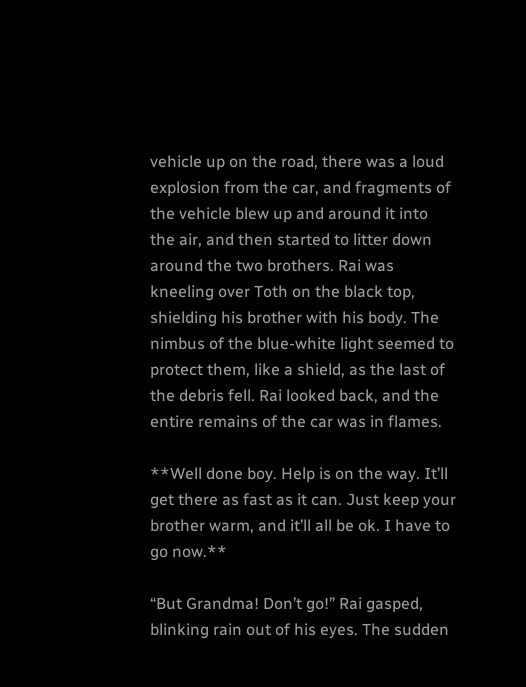vehicle up on the road, there was a loud explosion from the car, and fragments of the vehicle blew up and around it into the air, and then started to litter down around the two brothers. Rai was kneeling over Toth on the black top, shielding his brother with his body. The nimbus of the blue-white light seemed to protect them, like a shield, as the last of the debris fell. Rai looked back, and the entire remains of the car was in flames.

**Well done boy. Help is on the way. It’ll get there as fast as it can. Just keep your brother warm, and it’ll all be ok. I have to go now.**

“But Grandma! Don’t go!” Rai gasped, blinking rain out of his eyes. The sudden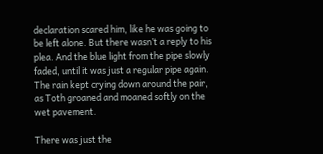declaration scared him, like he was going to be left alone. But there wasn’t a reply to his plea. And the blue light from the pipe slowly faded, until it was just a regular pipe again. The rain kept crying down around the pair, as Toth groaned and moaned softly on the wet pavement.

There was just the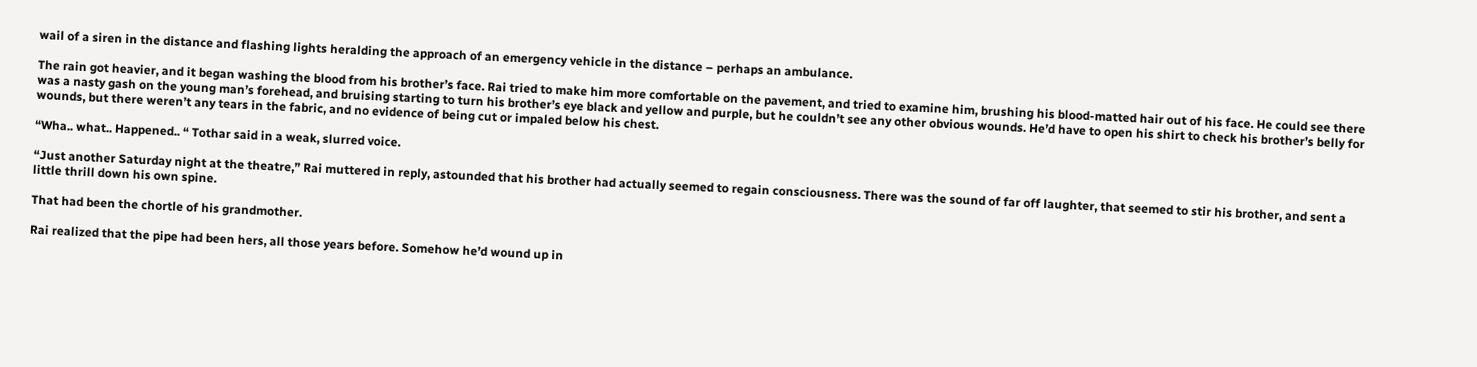wail of a siren in the distance and flashing lights heralding the approach of an emergency vehicle in the distance – perhaps an ambulance.

The rain got heavier, and it began washing the blood from his brother’s face. Rai tried to make him more comfortable on the pavement, and tried to examine him, brushing his blood-matted hair out of his face. He could see there was a nasty gash on the young man’s forehead, and bruising starting to turn his brother’s eye black and yellow and purple, but he couldn’t see any other obvious wounds. He’d have to open his shirt to check his brother’s belly for wounds, but there weren’t any tears in the fabric, and no evidence of being cut or impaled below his chest.

“Wha.. what.. Happened.. “ Tothar said in a weak, slurred voice.

“Just another Saturday night at the theatre,” Rai muttered in reply, astounded that his brother had actually seemed to regain consciousness. There was the sound of far off laughter, that seemed to stir his brother, and sent a little thrill down his own spine.

That had been the chortle of his grandmother.

Rai realized that the pipe had been hers, all those years before. Somehow he’d wound up in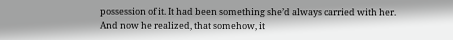possession of it. It had been something she’d always carried with her. And now he realized, that somehow, it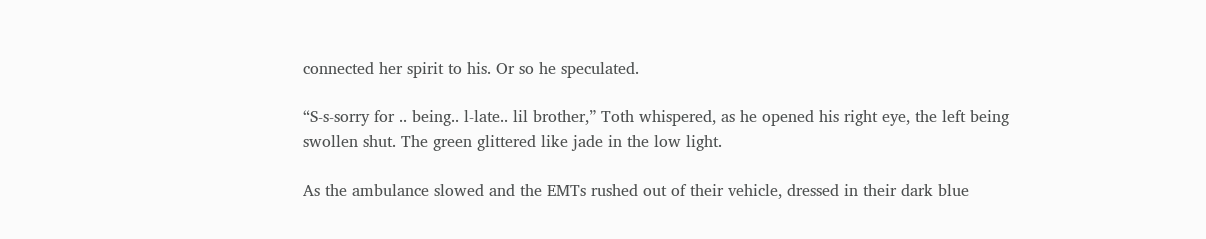connected her spirit to his. Or so he speculated.

“S-s-sorry for .. being.. l-late.. lil brother,” Toth whispered, as he opened his right eye, the left being swollen shut. The green glittered like jade in the low light.

As the ambulance slowed and the EMTs rushed out of their vehicle, dressed in their dark blue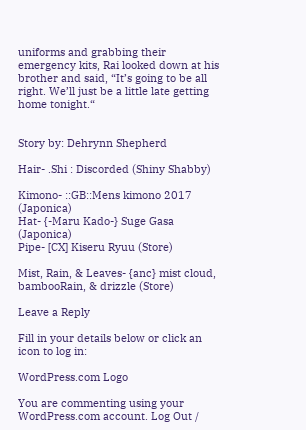uniforms and grabbing their emergency kits, Rai looked down at his brother and said, “It’s going to be all right. We’ll just be a little late getting home tonight.“


Story by: Dehrynn Shepherd

Hair- .Shi : Discorded (Shiny Shabby)

Kimono- ::GB::Mens kimono 2017 (Japonica)
Hat- {-Maru Kado-} Suge Gasa (Japonica)
Pipe- [CX] Kiseru Ryuu (Store)

Mist, Rain, & Leaves- {anc} mist cloud, bambooRain, & drizzle (Store)

Leave a Reply

Fill in your details below or click an icon to log in:

WordPress.com Logo

You are commenting using your WordPress.com account. Log Out /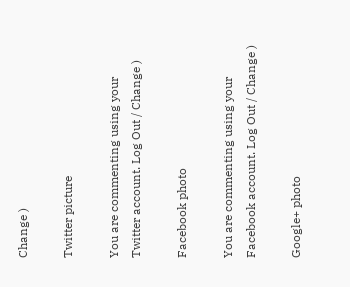Change )

Twitter picture

You are commenting using your Twitter account. Log Out / Change )

Facebook photo

You are commenting using your Facebook account. Log Out / Change )

Google+ photo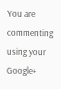You are commenting using your Google+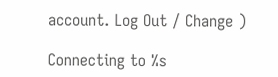account. Log Out / Change )

Connecting to %s